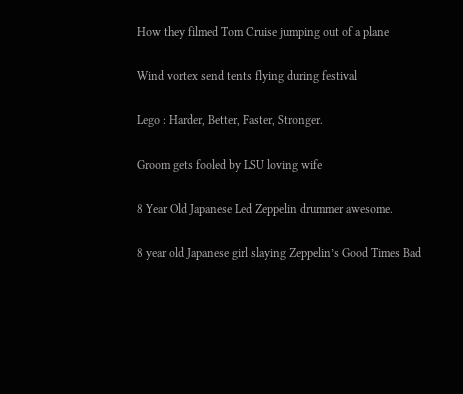How they filmed Tom Cruise jumping out of a plane

Wind vortex send tents flying during festival

Lego : Harder, Better, Faster, Stronger.

Groom gets fooled by LSU loving wife

8 Year Old Japanese Led Zeppelin drummer awesome.

8 year old Japanese girl slaying Zeppelin’s Good Times Bad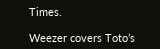Times.

Weezer covers Toto’s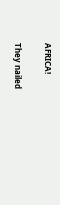AFRICA!

They nailed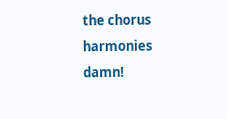the chorus harmonies damn!